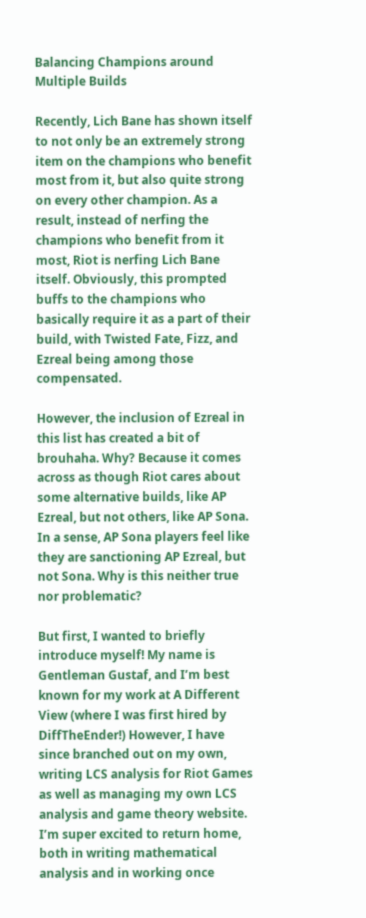Balancing Champions around Multiple Builds

Recently, Lich Bane has shown itself to not only be an extremely strong item on the champions who benefit most from it, but also quite strong on every other champion. As a result, instead of nerfing the champions who benefit from it most, Riot is nerfing Lich Bane itself. Obviously, this prompted buffs to the champions who basically require it as a part of their build, with Twisted Fate, Fizz, and Ezreal being among those compensated.

However, the inclusion of Ezreal in this list has created a bit of brouhaha. Why? Because it comes across as though Riot cares about some alternative builds, like AP Ezreal, but not others, like AP Sona. In a sense, AP Sona players feel like they are sanctioning AP Ezreal, but not Sona. Why is this neither true nor problematic?

But first, I wanted to briefly introduce myself! My name is Gentleman Gustaf, and I’m best known for my work at A Different View (where I was first hired by DiffTheEnder!) However, I have since branched out on my own, writing LCS analysis for Riot Games as well as managing my own LCS analysis and game theory website. I’m super excited to return home, both in writing mathematical analysis and in working once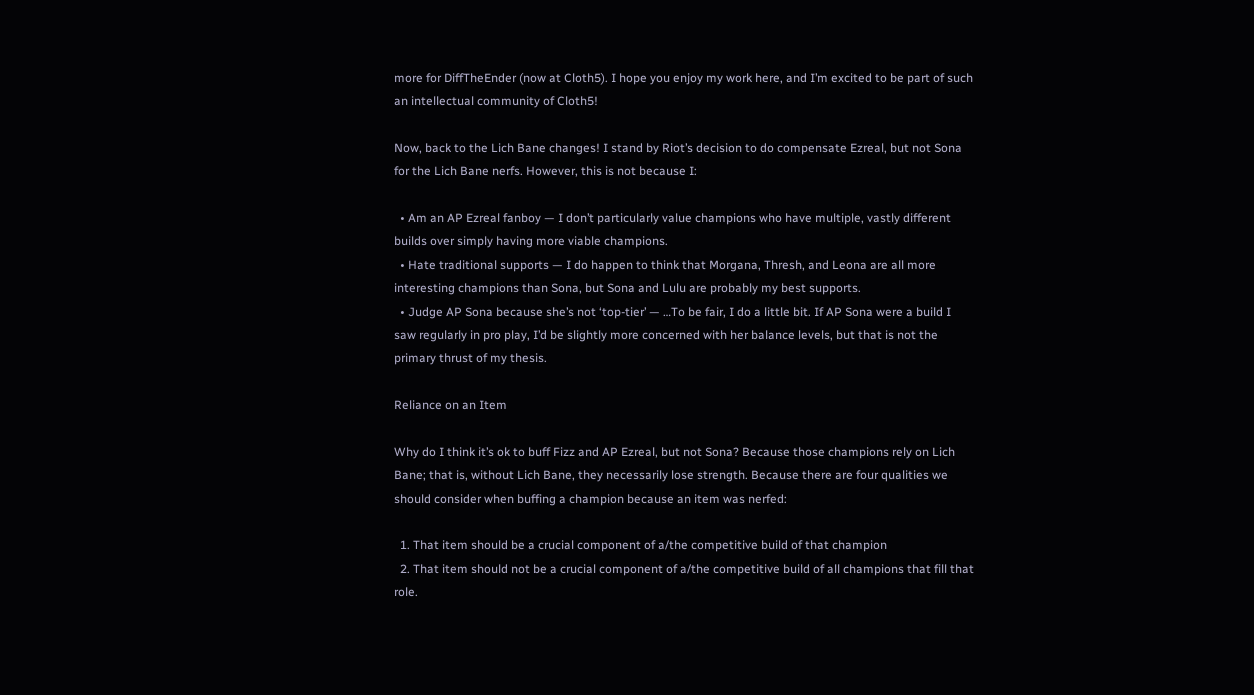more for DiffTheEnder (now at Cloth5). I hope you enjoy my work here, and I’m excited to be part of such an intellectual community of Cloth5!

Now, back to the Lich Bane changes! I stand by Riot’s decision to do compensate Ezreal, but not Sona for the Lich Bane nerfs. However, this is not because I:

  • Am an AP Ezreal fanboy — I don’t particularly value champions who have multiple, vastly different builds over simply having more viable champions.
  • Hate traditional supports — I do happen to think that Morgana, Thresh, and Leona are all more interesting champions than Sona, but Sona and Lulu are probably my best supports.
  • Judge AP Sona because she’s not ‘top-tier’ — …To be fair, I do a little bit. If AP Sona were a build I saw regularly in pro play, I’d be slightly more concerned with her balance levels, but that is not the primary thrust of my thesis.

Reliance on an Item

Why do I think it’s ok to buff Fizz and AP Ezreal, but not Sona? Because those champions rely on Lich Bane; that is, without Lich Bane, they necessarily lose strength. Because there are four qualities we should consider when buffing a champion because an item was nerfed:

  1. That item should be a crucial component of a/the competitive build of that champion
  2. That item should not be a crucial component of a/the competitive build of all champions that fill that role.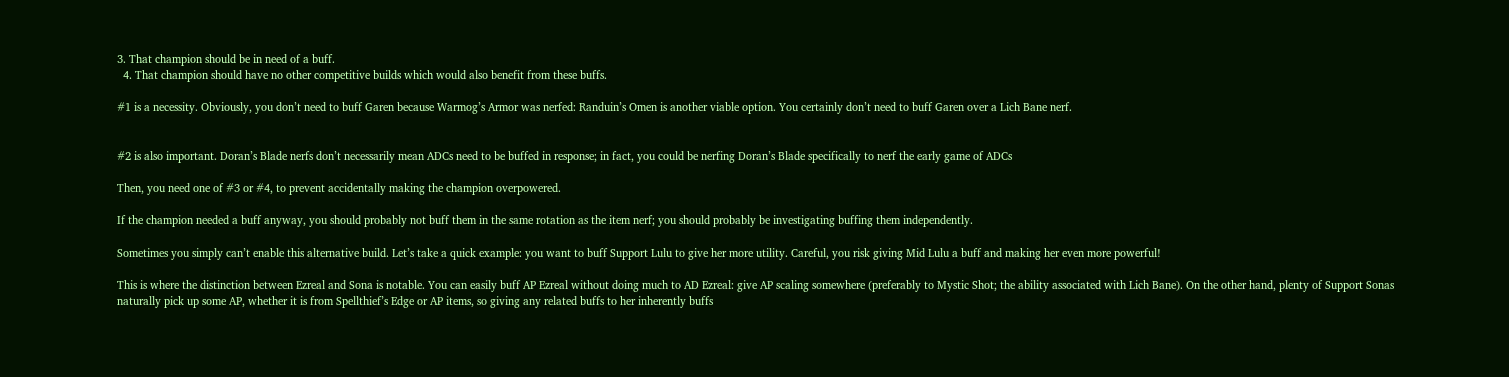3. That champion should be in need of a buff.
  4. That champion should have no other competitive builds which would also benefit from these buffs.

#1 is a necessity. Obviously, you don’t need to buff Garen because Warmog’s Armor was nerfed: Randuin’s Omen is another viable option. You certainly don’t need to buff Garen over a Lich Bane nerf.


#2 is also important. Doran’s Blade nerfs don’t necessarily mean ADCs need to be buffed in response; in fact, you could be nerfing Doran’s Blade specifically to nerf the early game of ADCs

Then, you need one of #3 or #4, to prevent accidentally making the champion overpowered.

If the champion needed a buff anyway, you should probably not buff them in the same rotation as the item nerf; you should probably be investigating buffing them independently.

Sometimes you simply can’t enable this alternative build. Let’s take a quick example: you want to buff Support Lulu to give her more utility. Careful, you risk giving Mid Lulu a buff and making her even more powerful!

This is where the distinction between Ezreal and Sona is notable. You can easily buff AP Ezreal without doing much to AD Ezreal: give AP scaling somewhere (preferably to Mystic Shot; the ability associated with Lich Bane). On the other hand, plenty of Support Sonas naturally pick up some AP, whether it is from Spellthief’s Edge or AP items, so giving any related buffs to her inherently buffs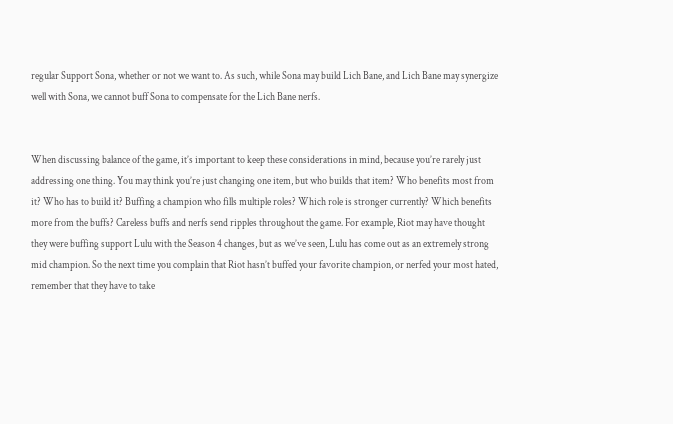regular Support Sona, whether or not we want to. As such, while Sona may build Lich Bane, and Lich Bane may synergize well with Sona, we cannot buff Sona to compensate for the Lich Bane nerfs.


When discussing balance of the game, it’s important to keep these considerations in mind, because you’re rarely just addressing one thing. You may think you’re just changing one item, but who builds that item? Who benefits most from it? Who has to build it? Buffing a champion who fills multiple roles? Which role is stronger currently? Which benefits more from the buffs? Careless buffs and nerfs send ripples throughout the game. For example, Riot may have thought they were buffing support Lulu with the Season 4 changes, but as we’ve seen, Lulu has come out as an extremely strong mid champion. So the next time you complain that Riot hasn’t buffed your favorite champion, or nerfed your most hated, remember that they have to take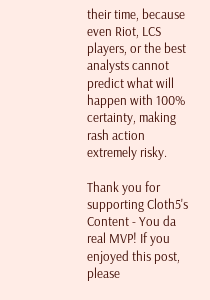their time, because even Riot, LCS players, or the best analysts cannot predict what will happen with 100% certainty, making rash action extremely risky.

Thank you for supporting Cloth5's Content - You da real MVP! If you enjoyed this post, please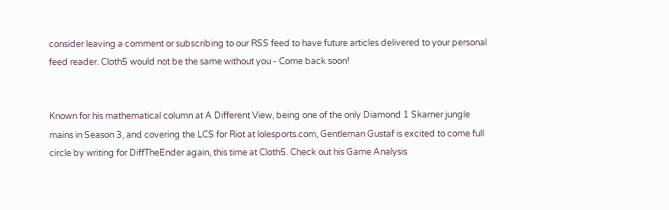consider leaving a comment or subscribing to our RSS feed to have future articles delivered to your personal feed reader. Cloth5 would not be the same without you - Come back soon!


Known for his mathematical column at A Different View, being one of the only Diamond 1 Skarner jungle mains in Season 3, and covering the LCS for Riot at lolesports.com, Gentleman Gustaf is excited to come full circle by writing for DiffTheEnder again, this time at Cloth5. Check out his Game Analysis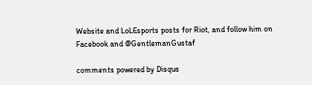Website and LoLEsports posts for Riot, and follow him on Facebook and @GentlemanGustaf

comments powered by Disqus